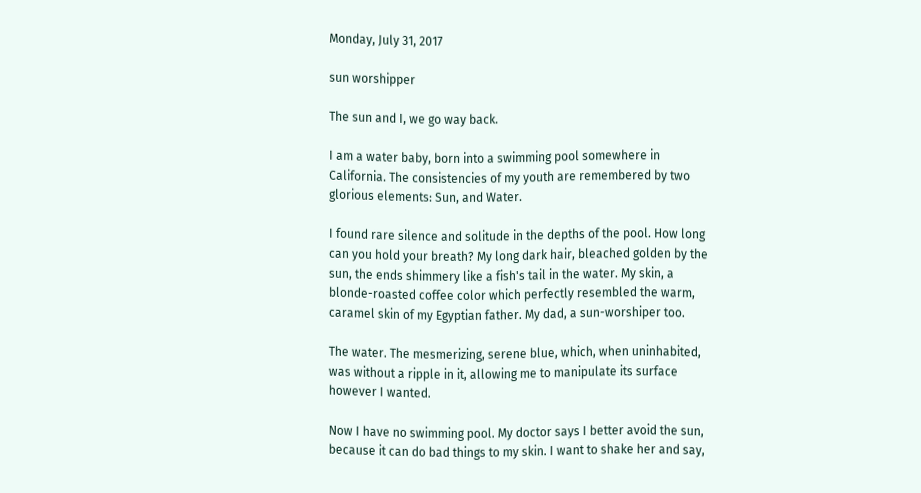Monday, July 31, 2017

sun worshipper

The sun and I, we go way back.

I am a water baby, born into a swimming pool somewhere in California. The consistencies of my youth are remembered by two glorious elements: Sun, and Water.

I found rare silence and solitude in the depths of the pool. How long can you hold your breath? My long dark hair, bleached golden by the sun, the ends shimmery like a fish's tail in the water. My skin, a blonde-roasted coffee color which perfectly resembled the warm, caramel skin of my Egyptian father. My dad, a sun-worshiper too.

The water. The mesmerizing, serene blue, which, when uninhabited, was without a ripple in it, allowing me to manipulate its surface however I wanted.

Now I have no swimming pool. My doctor says I better avoid the sun, because it can do bad things to my skin. I want to shake her and say,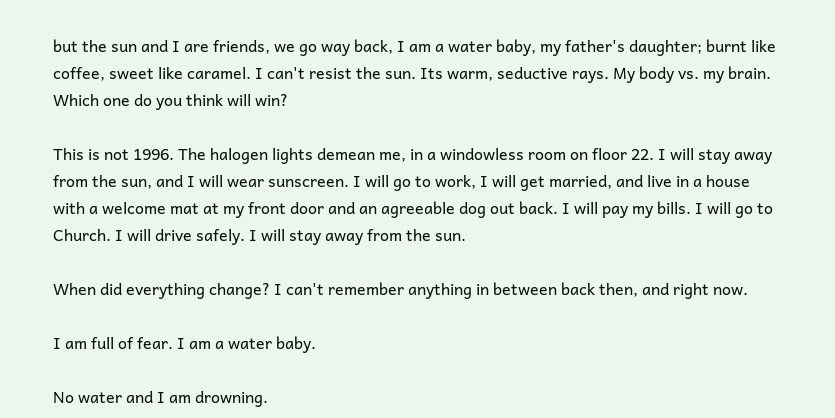but the sun and I are friends, we go way back, I am a water baby, my father's daughter; burnt like coffee, sweet like caramel. I can't resist the sun. Its warm, seductive rays. My body vs. my brain. Which one do you think will win?

This is not 1996. The halogen lights demean me, in a windowless room on floor 22. I will stay away from the sun, and I will wear sunscreen. I will go to work, I will get married, and live in a house with a welcome mat at my front door and an agreeable dog out back. I will pay my bills. I will go to Church. I will drive safely. I will stay away from the sun.

When did everything change? I can't remember anything in between back then, and right now.

I am full of fear. I am a water baby.

No water and I am drowning.